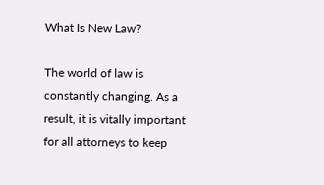What Is New Law?

The world of law is constantly changing. As a result, it is vitally important for all attorneys to keep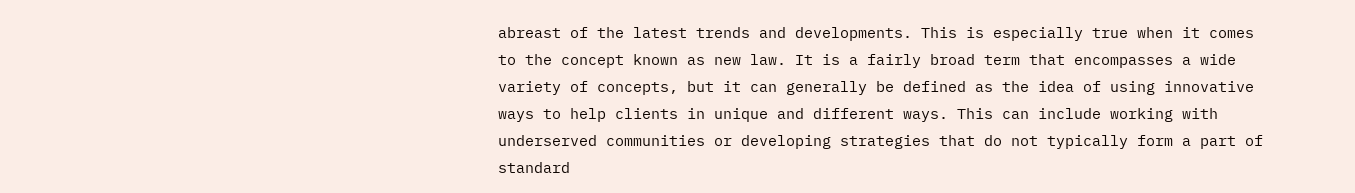abreast of the latest trends and developments. This is especially true when it comes to the concept known as new law. It is a fairly broad term that encompasses a wide variety of concepts, but it can generally be defined as the idea of using innovative ways to help clients in unique and different ways. This can include working with underserved communities or developing strategies that do not typically form a part of standard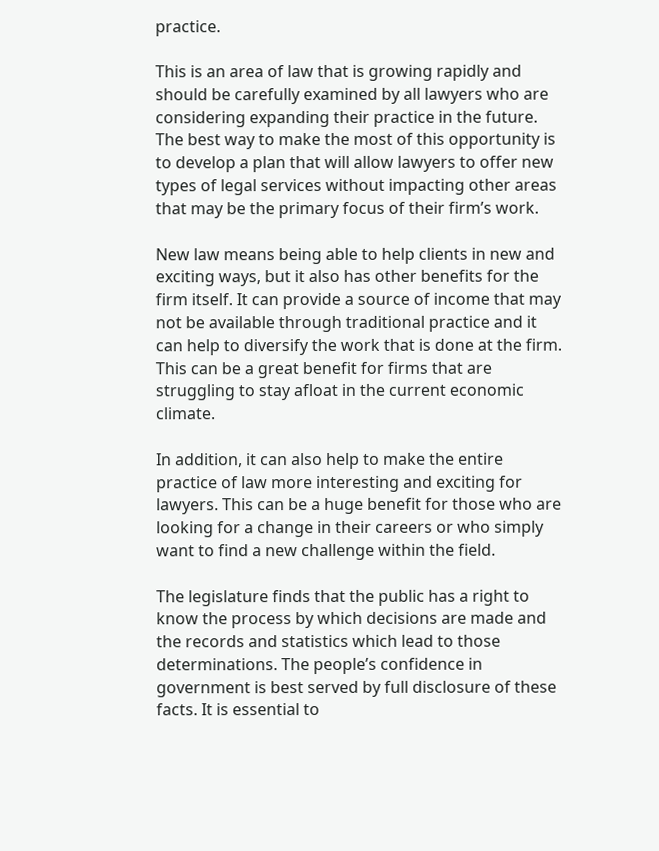practice.

This is an area of law that is growing rapidly and should be carefully examined by all lawyers who are considering expanding their practice in the future. The best way to make the most of this opportunity is to develop a plan that will allow lawyers to offer new types of legal services without impacting other areas that may be the primary focus of their firm’s work.

New law means being able to help clients in new and exciting ways, but it also has other benefits for the firm itself. It can provide a source of income that may not be available through traditional practice and it can help to diversify the work that is done at the firm. This can be a great benefit for firms that are struggling to stay afloat in the current economic climate.

In addition, it can also help to make the entire practice of law more interesting and exciting for lawyers. This can be a huge benefit for those who are looking for a change in their careers or who simply want to find a new challenge within the field.

The legislature finds that the public has a right to know the process by which decisions are made and the records and statistics which lead to those determinations. The people’s confidence in government is best served by full disclosure of these facts. It is essential to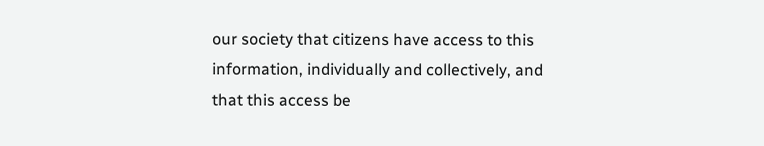our society that citizens have access to this information, individually and collectively, and that this access be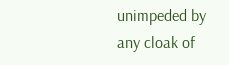unimpeded by any cloak of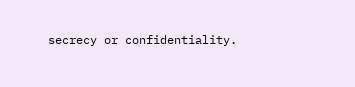secrecy or confidentiality.